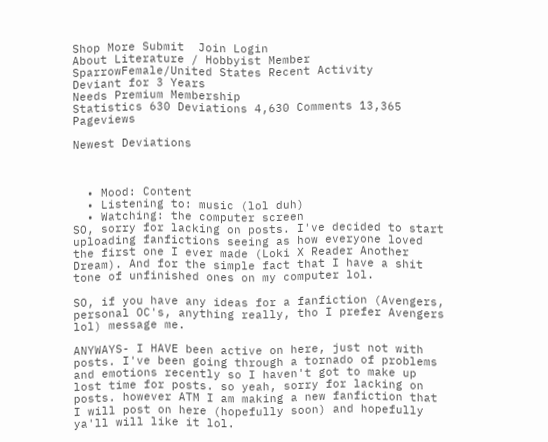Shop More Submit  Join Login
About Literature / Hobbyist Member SparrowFemale/United States Recent Activity
Deviant for 3 Years
Needs Premium Membership
Statistics 630 Deviations 4,630 Comments 13,365 Pageviews

Newest Deviations



  • Mood: Content
  • Listening to: music (lol duh)
  • Watching: the computer screen
SO, sorry for lacking on posts. I've decided to start uploading fanfictions seeing as how everyone loved the first one I ever made (Loki X Reader Another Dream). And for the simple fact that I have a shit tone of unfinished ones on my computer lol.

SO, if you have any ideas for a fanfiction (Avengers, personal OC's, anything really, tho I prefer Avengers lol) message me.

ANYWAYS- I HAVE been active on here, just not with posts. I've been going through a tornado of problems and emotions recently so I haven't got to make up lost time for posts. so yeah, sorry for lacking on posts. however ATM I am making a new fanfiction that I will post on here (hopefully soon) and hopefully ya'll will like it lol.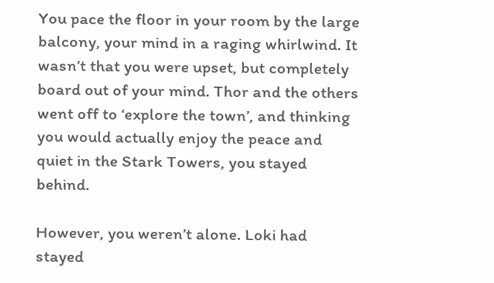You pace the floor in your room by the large balcony, your mind in a raging whirlwind. It wasn’t that you were upset, but completely board out of your mind. Thor and the others went off to ‘explore the town’, and thinking you would actually enjoy the peace and quiet in the Stark Towers, you stayed behind.

However, you weren’t alone. Loki had stayed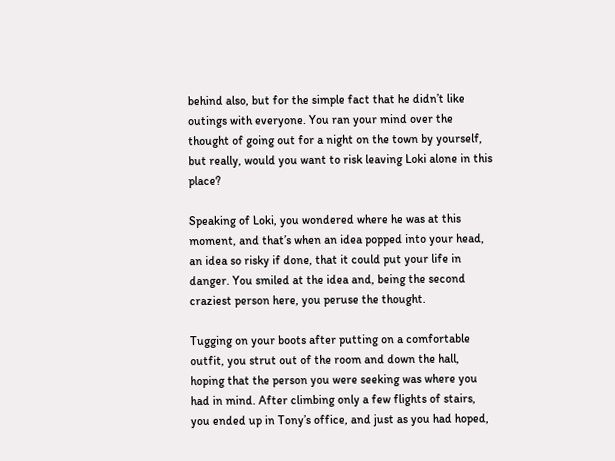behind also, but for the simple fact that he didn’t like outings with everyone. You ran your mind over the thought of going out for a night on the town by yourself, but really, would you want to risk leaving Loki alone in this place?

Speaking of Loki, you wondered where he was at this moment, and that’s when an idea popped into your head, an idea so risky if done, that it could put your life in danger. You smiled at the idea and, being the second craziest person here, you peruse the thought.

Tugging on your boots after putting on a comfortable outfit, you strut out of the room and down the hall, hoping that the person you were seeking was where you had in mind. After climbing only a few flights of stairs, you ended up in Tony’s office, and just as you had hoped,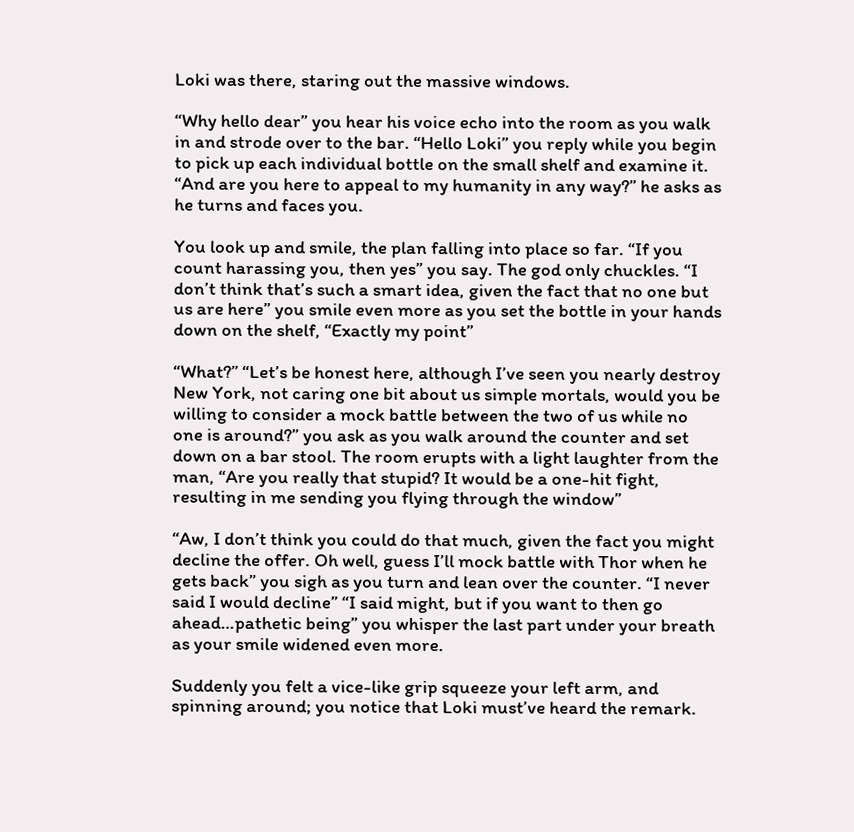Loki was there, staring out the massive windows.

“Why hello dear” you hear his voice echo into the room as you walk in and strode over to the bar. “Hello Loki” you reply while you begin to pick up each individual bottle on the small shelf and examine it. “And are you here to appeal to my humanity in any way?” he asks as he turns and faces you.

You look up and smile, the plan falling into place so far. “If you count harassing you, then yes” you say. The god only chuckles. “I don’t think that’s such a smart idea, given the fact that no one but us are here” you smile even more as you set the bottle in your hands down on the shelf, “Exactly my point”

“What?” “Let’s be honest here, although I’ve seen you nearly destroy New York, not caring one bit about us simple mortals, would you be willing to consider a mock battle between the two of us while no one is around?” you ask as you walk around the counter and set down on a bar stool. The room erupts with a light laughter from the man, “Are you really that stupid? It would be a one-hit fight, resulting in me sending you flying through the window”

“Aw, I don’t think you could do that much, given the fact you might decline the offer. Oh well, guess I’ll mock battle with Thor when he gets back” you sigh as you turn and lean over the counter. “I never said I would decline” “I said might, but if you want to then go ahead…pathetic being” you whisper the last part under your breath as your smile widened even more.

Suddenly you felt a vice-like grip squeeze your left arm, and spinning around; you notice that Loki must’ve heard the remark.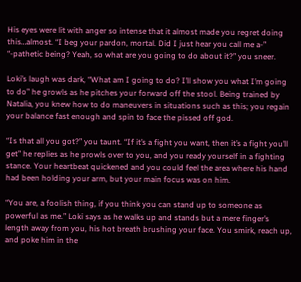His eyes were lit with anger so intense that it almost made you regret doing this…almost. “I beg your pardon, mortal. Did I just hear you call me a-” “-pathetic being? Yeah, so what are you going to do about it?” you sneer.

Loki’s laugh was dark, “What am I going to do? I’ll show you what I’m going to do” he growls as he pitches your forward off the stool. Being trained by Natalia, you knew how to do maneuvers in situations such as this; you regain your balance fast enough and spin to face the pissed off god.

“Is that all you got?” you taunt. “If it’s a fight you want, then it’s a fight you’ll get” he replies as he prowls over to you, and you ready yourself in a fighting stance. Your heartbeat quickened and you could feel the area where his hand had been holding your arm, but your main focus was on him.

“You are, a foolish thing, if you think you can stand up to someone as powerful as me.” Loki says as he walks up and stands but a mere finger’s length away from you, his hot breath brushing your face. You smirk, reach up, and poke him in the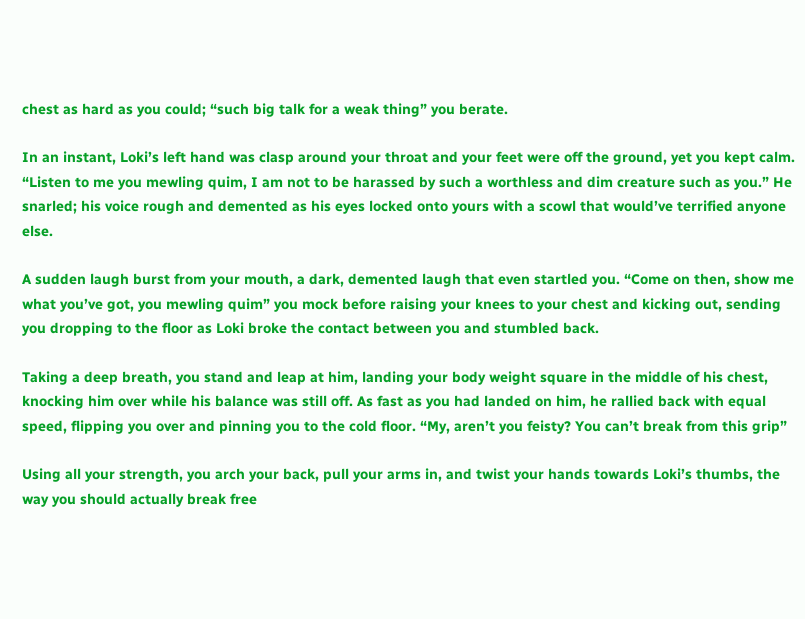chest as hard as you could; “such big talk for a weak thing” you berate.

In an instant, Loki’s left hand was clasp around your throat and your feet were off the ground, yet you kept calm. “Listen to me you mewling quim, I am not to be harassed by such a worthless and dim creature such as you.” He snarled; his voice rough and demented as his eyes locked onto yours with a scowl that would’ve terrified anyone else.

A sudden laugh burst from your mouth, a dark, demented laugh that even startled you. “Come on then, show me what you’ve got, you mewling quim” you mock before raising your knees to your chest and kicking out, sending you dropping to the floor as Loki broke the contact between you and stumbled back.

Taking a deep breath, you stand and leap at him, landing your body weight square in the middle of his chest, knocking him over while his balance was still off. As fast as you had landed on him, he rallied back with equal speed, flipping you over and pinning you to the cold floor. “My, aren’t you feisty? You can’t break from this grip”

Using all your strength, you arch your back, pull your arms in, and twist your hands towards Loki’s thumbs, the way you should actually break free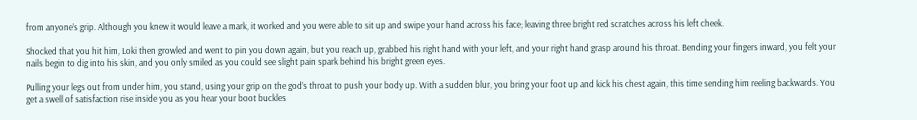from anyone’s grip. Although you knew it would leave a mark, it worked and you were able to sit up and swipe your hand across his face; leaving three bright red scratches across his left cheek.

Shocked that you hit him, Loki then growled and went to pin you down again, but you reach up, grabbed his right hand with your left, and your right hand grasp around his throat. Bending your fingers inward, you felt your nails begin to dig into his skin, and you only smiled as you could see slight pain spark behind his bright green eyes.

Pulling your legs out from under him, you stand, using your grip on the god’s throat to push your body up. With a sudden blur, you bring your foot up and kick his chest again, this time sending him reeling backwards. You get a swell of satisfaction rise inside you as you hear your boot buckles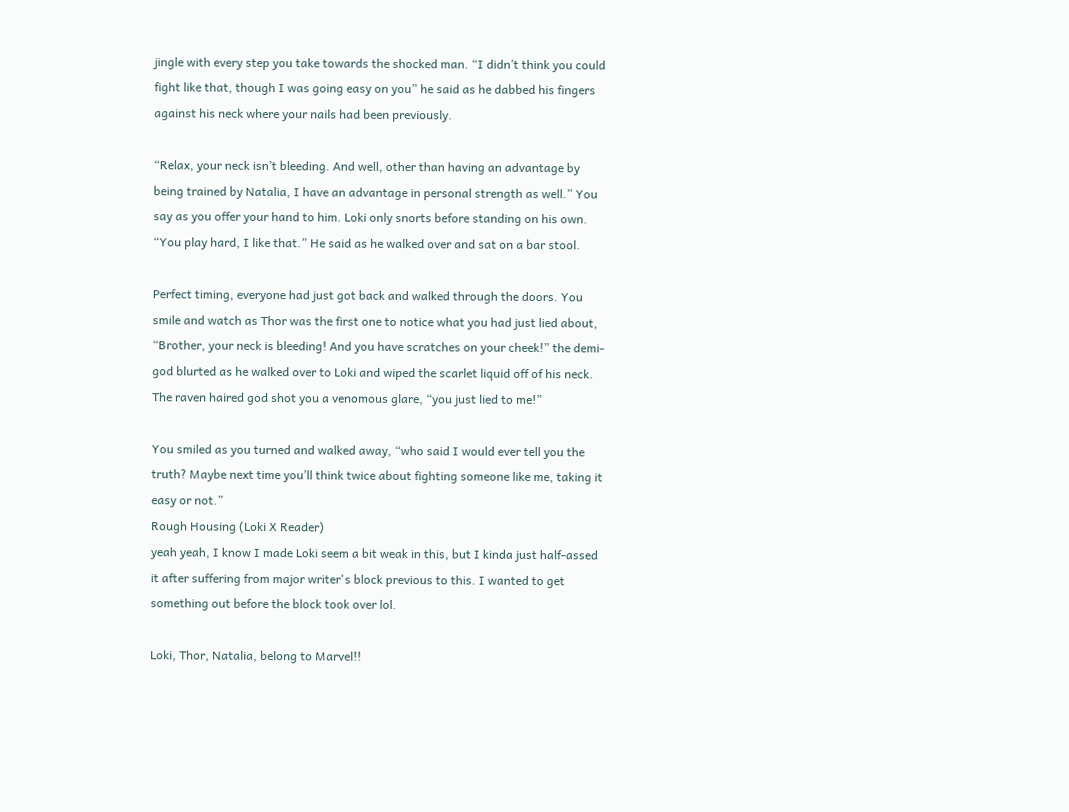jingle with every step you take towards the shocked man. “I didn’t think you could fight like that, though I was going easy on you” he said as he dabbed his fingers against his neck where your nails had been previously.

“Relax, your neck isn’t bleeding. And well, other than having an advantage by being trained by Natalia, I have an advantage in personal strength as well.” You say as you offer your hand to him. Loki only snorts before standing on his own. “You play hard, I like that.” He said as he walked over and sat on a bar stool.

Perfect timing, everyone had just got back and walked through the doors. You smile and watch as Thor was the first one to notice what you had just lied about, “Brother, your neck is bleeding! And you have scratches on your cheek!” the demi-god blurted as he walked over to Loki and wiped the scarlet liquid off of his neck. The raven haired god shot you a venomous glare, “you just lied to me!”

You smiled as you turned and walked away, “who said I would ever tell you the truth? Maybe next time you’ll think twice about fighting someone like me, taking it easy or not.”
Rough Housing (Loki X Reader)
yeah yeah, I know I made Loki seem a bit weak in this, but I kinda just half-assed it after suffering from major writer's block previous to this. I wanted to get something out before the block took over lol.

Loki, Thor, Natalia, belong to Marvel!!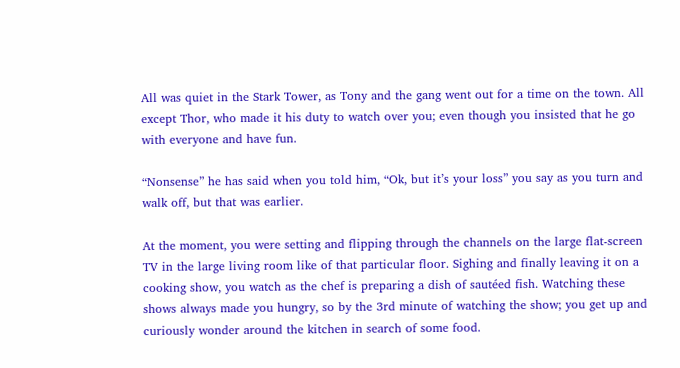All was quiet in the Stark Tower, as Tony and the gang went out for a time on the town. All except Thor, who made it his duty to watch over you; even though you insisted that he go with everyone and have fun.

“Nonsense” he has said when you told him, “Ok, but it’s your loss” you say as you turn and walk off, but that was earlier.

At the moment, you were setting and flipping through the channels on the large flat-screen TV in the large living room like of that particular floor. Sighing and finally leaving it on a cooking show, you watch as the chef is preparing a dish of sautéed fish. Watching these shows always made you hungry, so by the 3rd minute of watching the show; you get up and curiously wonder around the kitchen in search of some food.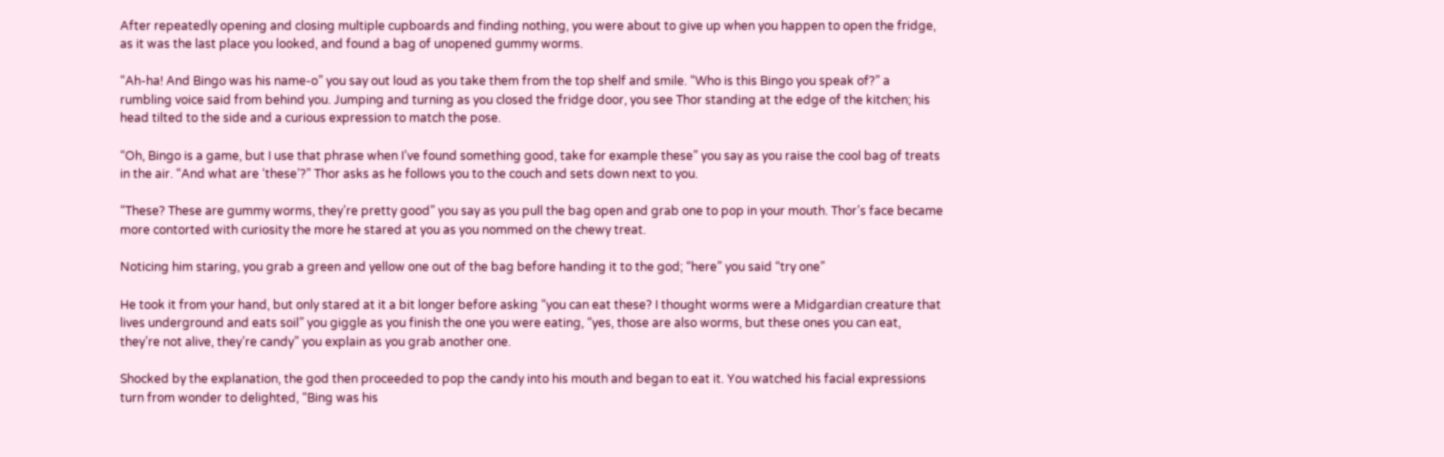After repeatedly opening and closing multiple cupboards and finding nothing, you were about to give up when you happen to open the fridge, as it was the last place you looked, and found a bag of unopened gummy worms.

“Ah-ha! And Bingo was his name-o” you say out loud as you take them from the top shelf and smile. “Who is this Bingo you speak of?” a rumbling voice said from behind you. Jumping and turning as you closed the fridge door, you see Thor standing at the edge of the kitchen; his head tilted to the side and a curious expression to match the pose.

“Oh, Bingo is a game, but I use that phrase when I’ve found something good, take for example these” you say as you raise the cool bag of treats in the air. “And what are ‘these’?” Thor asks as he follows you to the couch and sets down next to you.

“These? These are gummy worms, they’re pretty good” you say as you pull the bag open and grab one to pop in your mouth. Thor’s face became more contorted with curiosity the more he stared at you as you nommed on the chewy treat.

Noticing him staring, you grab a green and yellow one out of the bag before handing it to the god; “here” you said “try one”

He took it from your hand, but only stared at it a bit longer before asking “you can eat these? I thought worms were a Midgardian creature that lives underground and eats soil” you giggle as you finish the one you were eating, “yes, those are also worms, but these ones you can eat, they’re not alive, they’re candy” you explain as you grab another one.

Shocked by the explanation, the god then proceeded to pop the candy into his mouth and began to eat it. You watched his facial expressions turn from wonder to delighted, “Bing was his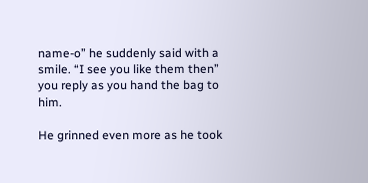name-o” he suddenly said with a smile. “I see you like them then” you reply as you hand the bag to him.

He grinned even more as he took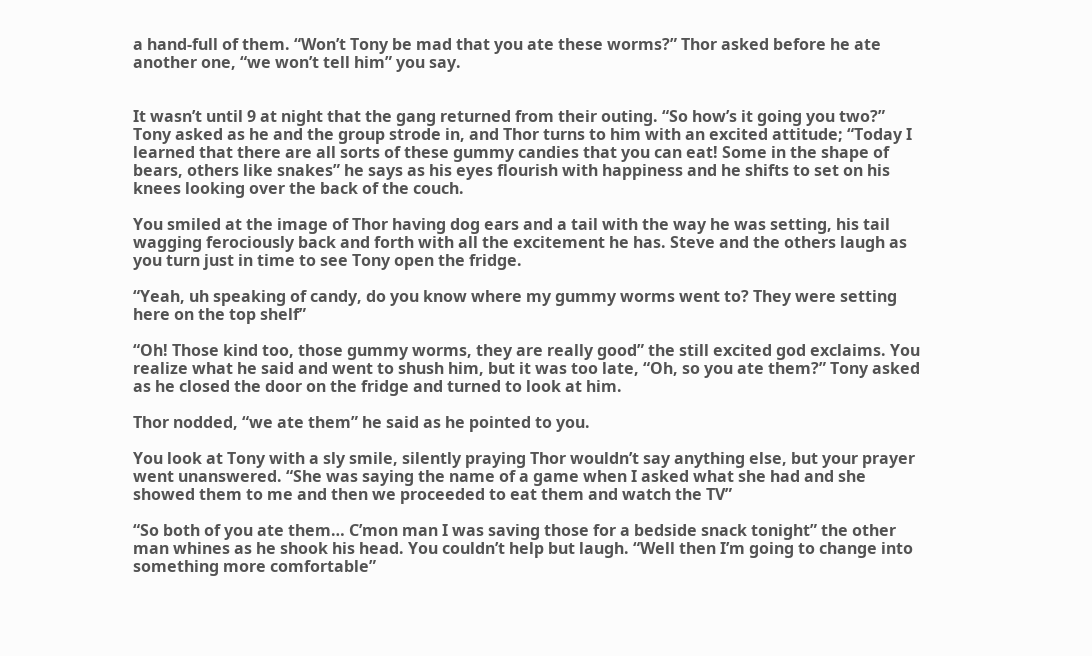a hand-full of them. “Won’t Tony be mad that you ate these worms?” Thor asked before he ate another one, “we won’t tell him” you say.


It wasn’t until 9 at night that the gang returned from their outing. “So how’s it going you two?” Tony asked as he and the group strode in, and Thor turns to him with an excited attitude; “Today I learned that there are all sorts of these gummy candies that you can eat! Some in the shape of bears, others like snakes” he says as his eyes flourish with happiness and he shifts to set on his knees looking over the back of the couch.

You smiled at the image of Thor having dog ears and a tail with the way he was setting, his tail wagging ferociously back and forth with all the excitement he has. Steve and the others laugh as you turn just in time to see Tony open the fridge.

“Yeah, uh speaking of candy, do you know where my gummy worms went to? They were setting here on the top shelf”

“Oh! Those kind too, those gummy worms, they are really good” the still excited god exclaims. You realize what he said and went to shush him, but it was too late, “Oh, so you ate them?” Tony asked as he closed the door on the fridge and turned to look at him.

Thor nodded, “we ate them” he said as he pointed to you.

You look at Tony with a sly smile, silently praying Thor wouldn’t say anything else, but your prayer went unanswered. “She was saying the name of a game when I asked what she had and she showed them to me and then we proceeded to eat them and watch the TV”

“So both of you ate them… C’mon man I was saving those for a bedside snack tonight” the other man whines as he shook his head. You couldn’t help but laugh. “Well then I’m going to change into something more comfortable”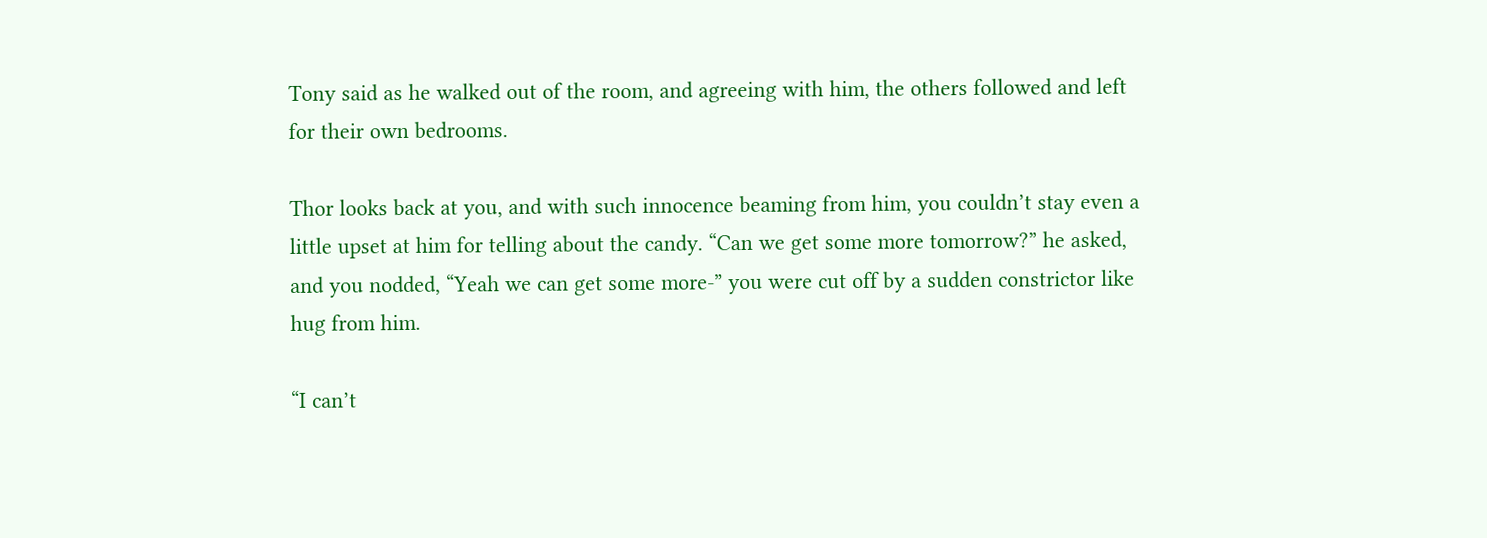Tony said as he walked out of the room, and agreeing with him, the others followed and left for their own bedrooms.

Thor looks back at you, and with such innocence beaming from him, you couldn’t stay even a little upset at him for telling about the candy. “Can we get some more tomorrow?” he asked, and you nodded, “Yeah we can get some more-” you were cut off by a sudden constrictor like hug from him.

“I can’t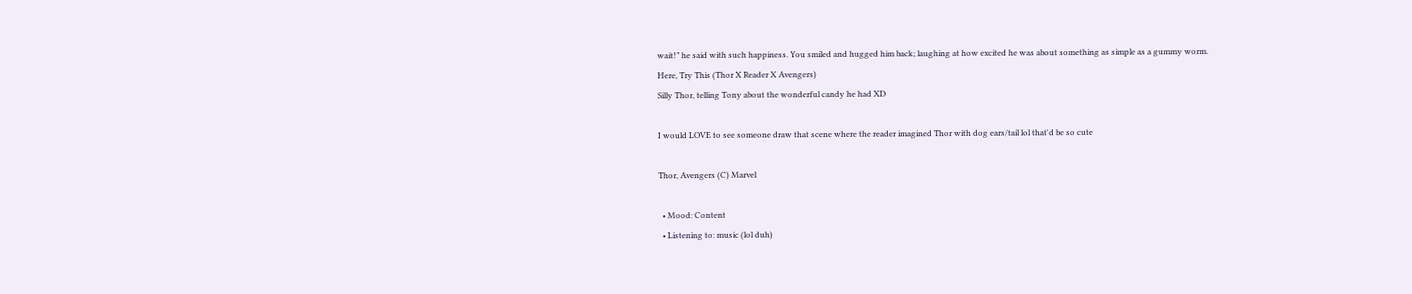wait!” he said with such happiness. You smiled and hugged him back; laughing at how excited he was about something as simple as a gummy worm.
Here, Try This (Thor X Reader X Avengers)
Silly Thor, telling Tony about the wonderful candy he had XD

I would LOVE to see someone draw that scene where the reader imagined Thor with dog ears/tail lol that'd be so cute

Thor, Avengers (C) Marvel

  • Mood: Content
  • Listening to: music (lol duh)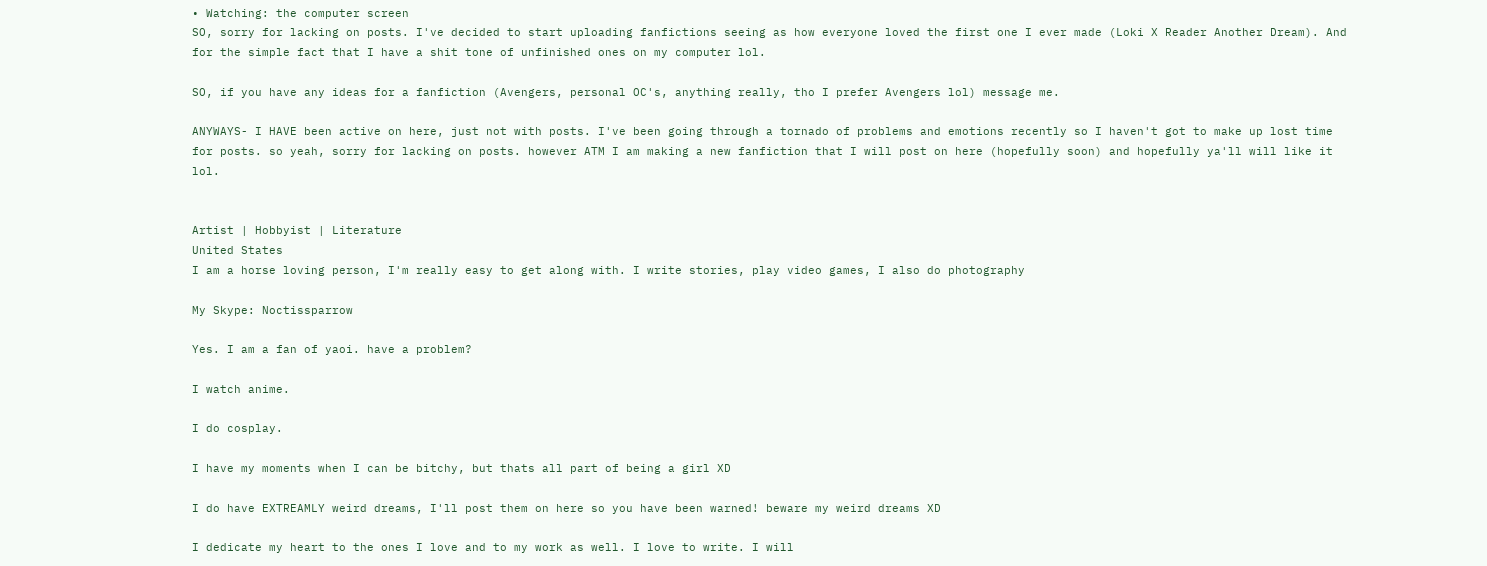• Watching: the computer screen
SO, sorry for lacking on posts. I've decided to start uploading fanfictions seeing as how everyone loved the first one I ever made (Loki X Reader Another Dream). And for the simple fact that I have a shit tone of unfinished ones on my computer lol.

SO, if you have any ideas for a fanfiction (Avengers, personal OC's, anything really, tho I prefer Avengers lol) message me.

ANYWAYS- I HAVE been active on here, just not with posts. I've been going through a tornado of problems and emotions recently so I haven't got to make up lost time for posts. so yeah, sorry for lacking on posts. however ATM I am making a new fanfiction that I will post on here (hopefully soon) and hopefully ya'll will like it lol.


Artist | Hobbyist | Literature
United States
I am a horse loving person, I'm really easy to get along with. I write stories, play video games, I also do photography

My Skype: Noctissparrow

Yes. I am a fan of yaoi. have a problem?

I watch anime.

I do cosplay.

I have my moments when I can be bitchy, but thats all part of being a girl XD

I do have EXTREAMLY weird dreams, I'll post them on here so you have been warned! beware my weird dreams XD

I dedicate my heart to the ones I love and to my work as well. I love to write. I will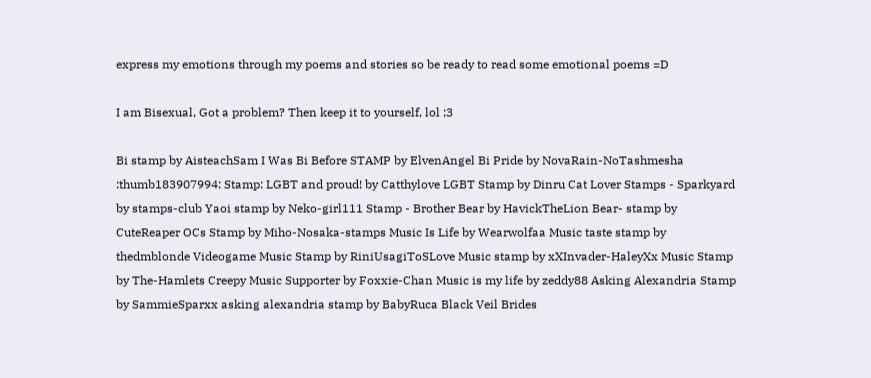express my emotions through my poems and stories so be ready to read some emotional poems =D

I am Bisexual, Got a problem? Then keep it to yourself, lol ;3

Bi stamp by AisteachSam I Was Bi Before STAMP by ElvenAngel Bi Pride by NovaRain-NoTashmesha :thumb183907994: Stamp: LGBT and proud! by Catthylove LGBT Stamp by Dinru Cat Lover Stamps - Sparkyard by stamps-club Yaoi stamp by Neko-girl111 Stamp - Brother Bear by HavickTheLion Bear- stamp by CuteReaper OCs Stamp by Miho-Nosaka-stamps Music Is Life by Wearwolfaa Music taste stamp by thedmblonde Videogame Music Stamp by RiniUsagiToSLove Music stamp by xXInvader-HaleyXx Music Stamp by The-Hamlets Creepy Music Supporter by Foxxie-Chan Music is my life by zeddy88 Asking Alexandria Stamp by SammieSparxx asking alexandria stamp by BabyRuca Black Veil Brides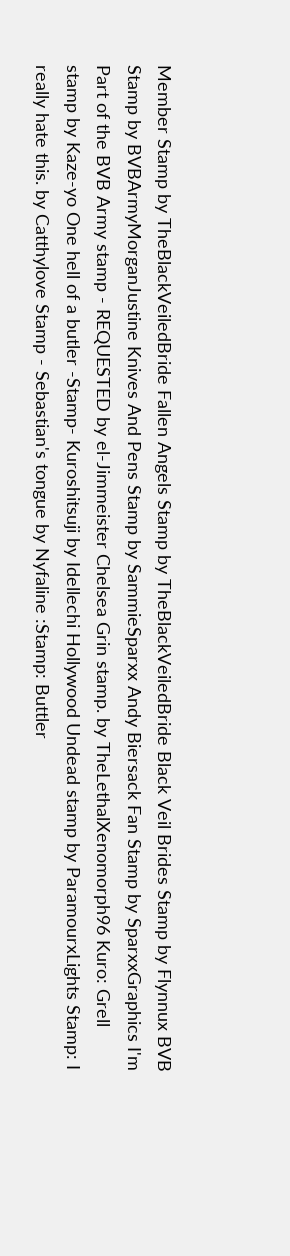Member Stamp by TheBlackVeiledBride Fallen Angels Stamp by TheBlackVeiledBride Black Veil Brides Stamp by Flynnux BVB Stamp by BVBArmyMorganJustine Knives And Pens Stamp by SammieSparxx Andy Biersack Fan Stamp by SparxxGraphics I'm Part of the BVB Army stamp - REQUESTED by el-Jimmeister Chelsea Grin stamp. by TheLethalXenomorph96 Kuro: Grell stamp by Kaze-yo One hell of a butler -Stamp- Kuroshitsuji by Idellechi Hollywood Undead stamp by ParamourxLights Stamp: I really hate this. by Catthylove Stamp - Sebastian's tongue by Nyfaline :Stamp: Buttler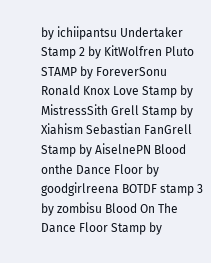by ichiipantsu Undertaker Stamp 2 by KitWolfren Pluto STAMP by ForeverSonu Ronald Knox Love Stamp by MistressSith Grell Stamp by Xiahism Sebastian FanGrell Stamp by AiselnePN Blood onthe Dance Floor by goodgirlreena BOTDF stamp 3 by zombisu Blood On The Dance Floor Stamp by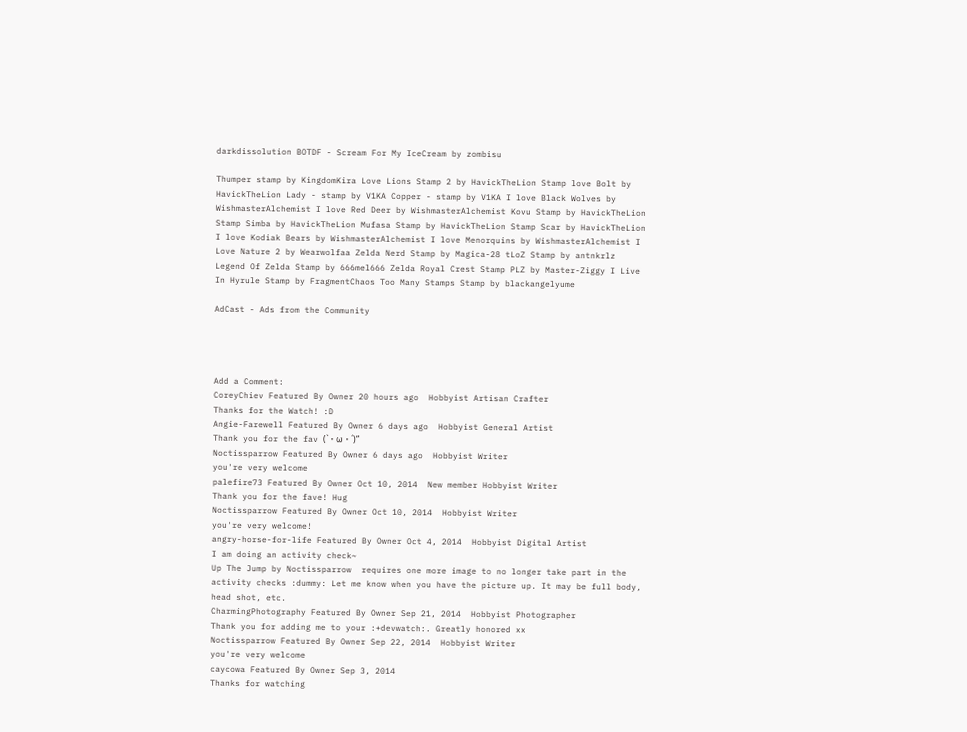darkdissolution BOTDF - Scream For My IceCream by zombisu

Thumper stamp by KingdomKira Love Lions Stamp 2 by HavickTheLion Stamp love Bolt by HavickTheLion Lady - stamp by V1KA Copper - stamp by V1KA I love Black Wolves by WishmasterAlchemist I love Red Deer by WishmasterAlchemist Kovu Stamp by HavickTheLion Stamp Simba by HavickTheLion Mufasa Stamp by HavickTheLion Stamp Scar by HavickTheLion I love Kodiak Bears by WishmasterAlchemist I love Menorquins by WishmasterAlchemist I Love Nature 2 by Wearwolfaa Zelda Nerd Stamp by Magica-28 tLoZ Stamp by antnkrlz Legend Of Zelda Stamp by 666mel666 Zelda Royal Crest Stamp PLZ by Master-Ziggy I Live In Hyrule Stamp by FragmentChaos Too Many Stamps Stamp by blackangelyume

AdCast - Ads from the Community




Add a Comment:
CoreyChiev Featured By Owner 20 hours ago  Hobbyist Artisan Crafter
Thanks for the Watch! :D
Angie-Farewell Featured By Owner 6 days ago  Hobbyist General Artist
Thank you for the fav (`・ω・´)”
Noctissparrow Featured By Owner 6 days ago  Hobbyist Writer
you're very welcome
palefire73 Featured By Owner Oct 10, 2014  New member Hobbyist Writer
Thank you for the fave! Hug
Noctissparrow Featured By Owner Oct 10, 2014  Hobbyist Writer
you're very welcome!
angry-horse-for-life Featured By Owner Oct 4, 2014  Hobbyist Digital Artist
I am doing an activity check~
Up The Jump by Noctissparrow  requires one more image to no longer take part in the activity checks :dummy: Let me know when you have the picture up. It may be full body, head shot, etc.
CharmingPhotography Featured By Owner Sep 21, 2014  Hobbyist Photographer
Thank you for adding me to your :+devwatch:. Greatly honored xx
Noctissparrow Featured By Owner Sep 22, 2014  Hobbyist Writer
you're very welcome
caycowa Featured By Owner Sep 3, 2014
Thanks for watching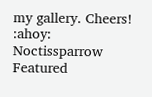my gallery. Cheers! :ahoy:
Noctissparrow Featured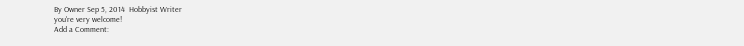By Owner Sep 5, 2014  Hobbyist Writer
you're very welcome!
Add a Comment: